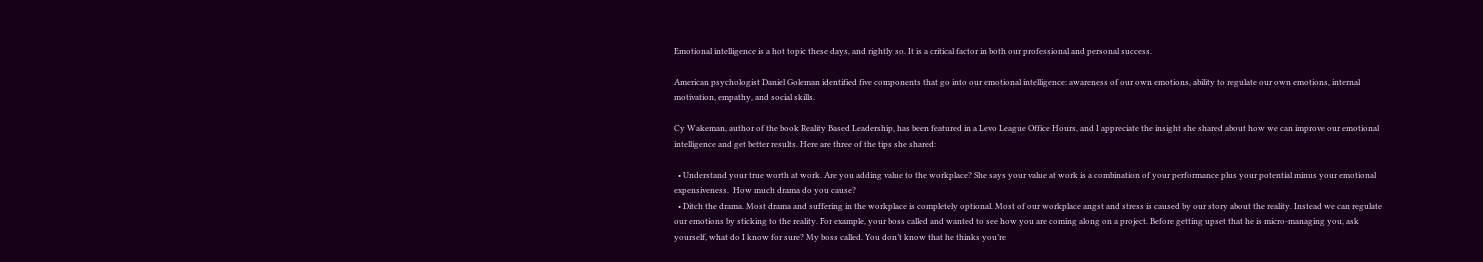Emotional intelligence is a hot topic these days, and rightly so. It is a critical factor in both our professional and personal success.

American psychologist Daniel Goleman identified five components that go into our emotional intelligence: awareness of our own emotions, ability to regulate our own emotions, internal motivation, empathy, and social skills.

Cy Wakeman, author of the book Reality Based Leadership, has been featured in a Levo League Office Hours, and I appreciate the insight she shared about how we can improve our emotional intelligence and get better results. Here are three of the tips she shared:

  • Understand your true worth at work. Are you adding value to the workplace? She says your value at work is a combination of your performance plus your potential minus your emotional expensiveness.  How much drama do you cause?
  • Ditch the drama. Most drama and suffering in the workplace is completely optional. Most of our workplace angst and stress is caused by our story about the reality. Instead we can regulate our emotions by sticking to the reality. For example, your boss called and wanted to see how you are coming along on a project. Before getting upset that he is micro-managing you, ask yourself, what do I know for sure? My boss called. You don’t know that he thinks you’re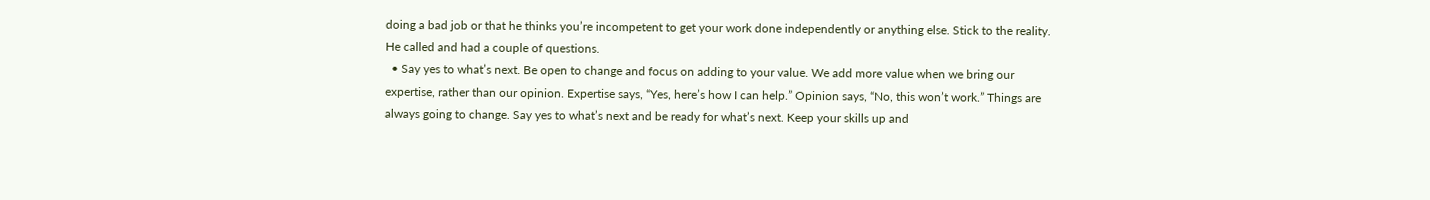doing a bad job or that he thinks you’re incompetent to get your work done independently or anything else. Stick to the reality. He called and had a couple of questions.
  • Say yes to what’s next. Be open to change and focus on adding to your value. We add more value when we bring our expertise, rather than our opinion. Expertise says, “Yes, here’s how I can help.” Opinion says, “No, this won’t work.” Things are always going to change. Say yes to what’s next and be ready for what’s next. Keep your skills up and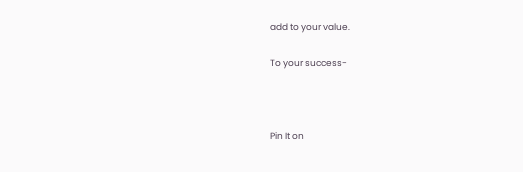add to your value.

To your success-



Pin It on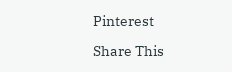Pinterest

Share This